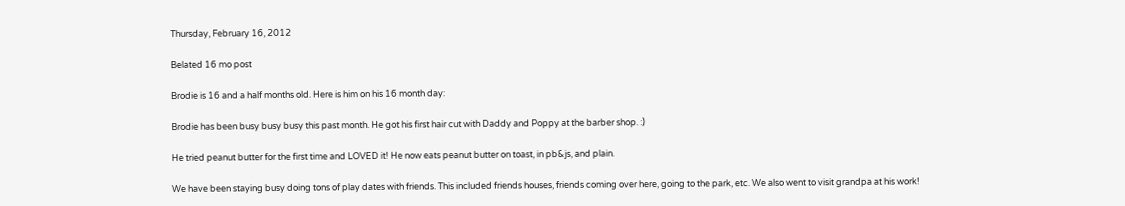Thursday, February 16, 2012

Belated 16 mo post

Brodie is 16 and a half months old. Here is him on his 16 month day:

Brodie has been busy busy busy this past month. He got his first hair cut with Daddy and Poppy at the barber shop. :)

He tried peanut butter for the first time and LOVED it! He now eats peanut butter on toast, in pb&js, and plain.

We have been staying busy doing tons of play dates with friends. This included friends houses, friends coming over here, going to the park, etc. We also went to visit grandpa at his work!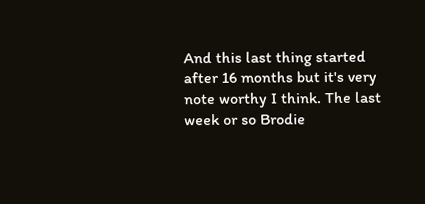And this last thing started after 16 months but it's very note worthy I think. The last week or so Brodie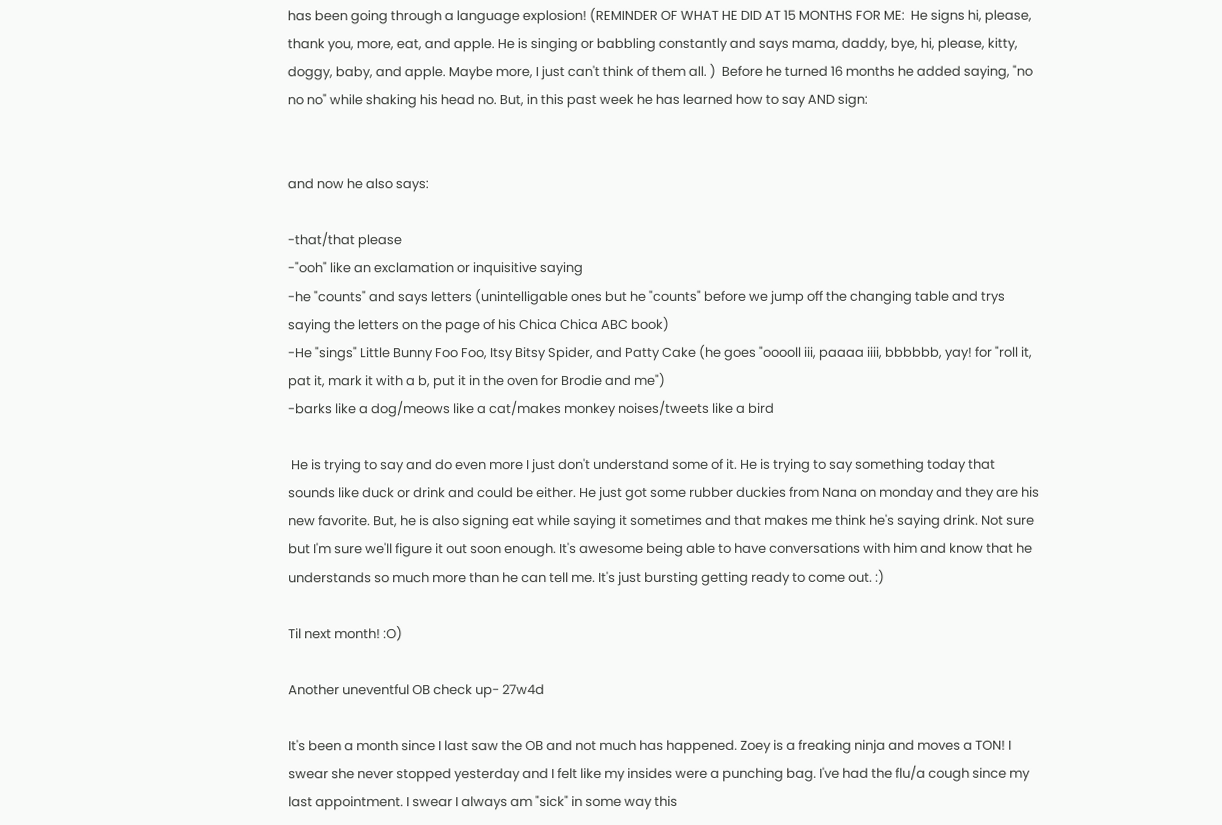has been going through a language explosion! (REMINDER OF WHAT HE DID AT 15 MONTHS FOR ME:  He signs hi, please, thank you, more, eat, and apple. He is singing or babbling constantly and says mama, daddy, bye, hi, please, kitty, doggy, baby, and apple. Maybe more, I just can't think of them all. )  Before he turned 16 months he added saying, "no no no" while shaking his head no. But, in this past week he has learned how to say AND sign:


and now he also says:

-that/that please
-"ooh" like an exclamation or inquisitive saying
-he "counts" and says letters (unintelligable ones but he "counts" before we jump off the changing table and trys saying the letters on the page of his Chica Chica ABC book)
-He "sings" Little Bunny Foo Foo, Itsy Bitsy Spider, and Patty Cake (he goes "ooooll iii, paaaa iiii, bbbbbb, yay! for "roll it, pat it, mark it with a b, put it in the oven for Brodie and me")
-barks like a dog/meows like a cat/makes monkey noises/tweets like a bird

 He is trying to say and do even more I just don't understand some of it. He is trying to say something today that sounds like duck or drink and could be either. He just got some rubber duckies from Nana on monday and they are his new favorite. But, he is also signing eat while saying it sometimes and that makes me think he's saying drink. Not sure but I'm sure we'll figure it out soon enough. It's awesome being able to have conversations with him and know that he understands so much more than he can tell me. It's just bursting getting ready to come out. :)

Til next month! :O)

Another uneventful OB check up- 27w4d

It's been a month since I last saw the OB and not much has happened. Zoey is a freaking ninja and moves a TON! I swear she never stopped yesterday and I felt like my insides were a punching bag. I've had the flu/a cough since my last appointment. I swear I always am "sick" in some way this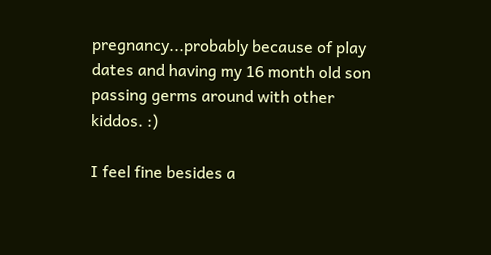pregnancy...probably because of play dates and having my 16 month old son passing germs around with other kiddos. :)

I feel fine besides a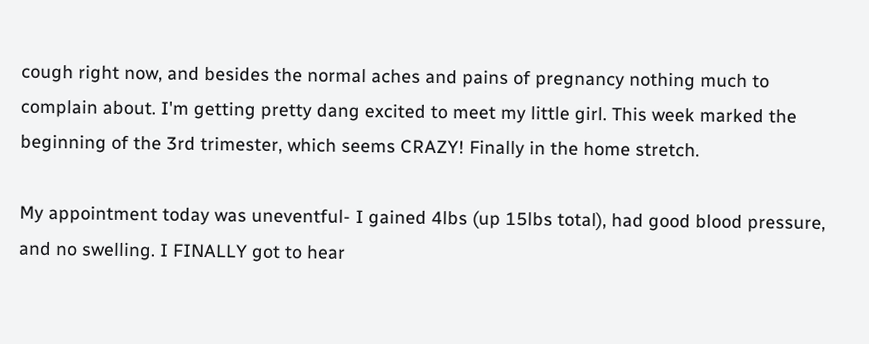cough right now, and besides the normal aches and pains of pregnancy nothing much to complain about. I'm getting pretty dang excited to meet my little girl. This week marked the beginning of the 3rd trimester, which seems CRAZY! Finally in the home stretch.

My appointment today was uneventful- I gained 4lbs (up 15lbs total), had good blood pressure, and no swelling. I FINALLY got to hear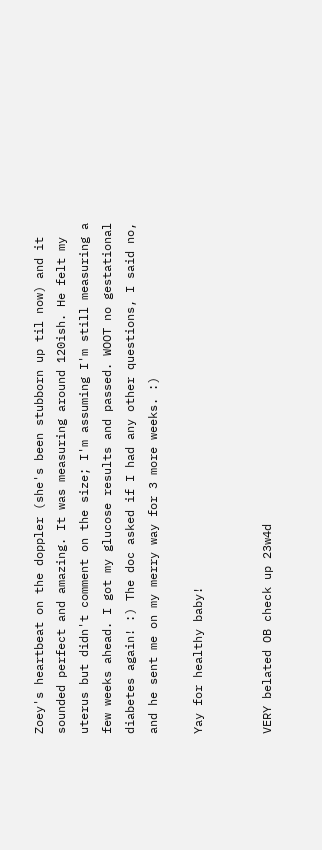Zoey's heartbeat on the doppler (she's been stubborn up til now) and it sounded perfect and amazing. It was measuring around 120ish. He felt my uterus but didn't comment on the size; I'm assuming I'm still measuring a few weeks ahead. I got my glucose results and passed. WOOT no gestational diabetes again! :) The doc asked if I had any other questions, I said no, and he sent me on my merry way for 3 more weeks. :)

Yay for healthy baby!


VERY belated OB check up 23w4d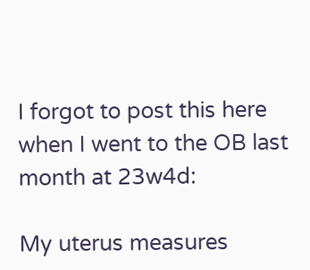I forgot to post this here when I went to the OB last month at 23w4d:

My uterus measures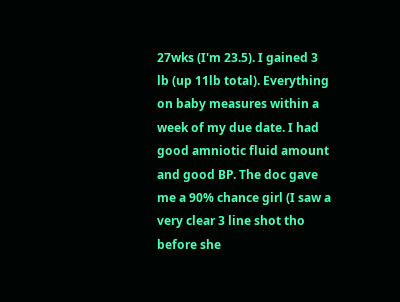27wks (I'm 23.5). I gained 3 lb (up 11lb total). Everything on baby measures within a week of my due date. I had good amniotic fluid amount and good BP. The doc gave me a 90% chance girl (I saw a very clear 3 line shot tho before she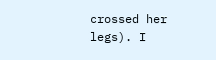crossed her legs). I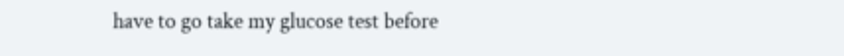have to go take my glucose test before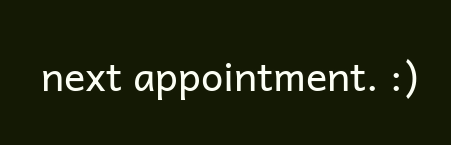next appointment. :)